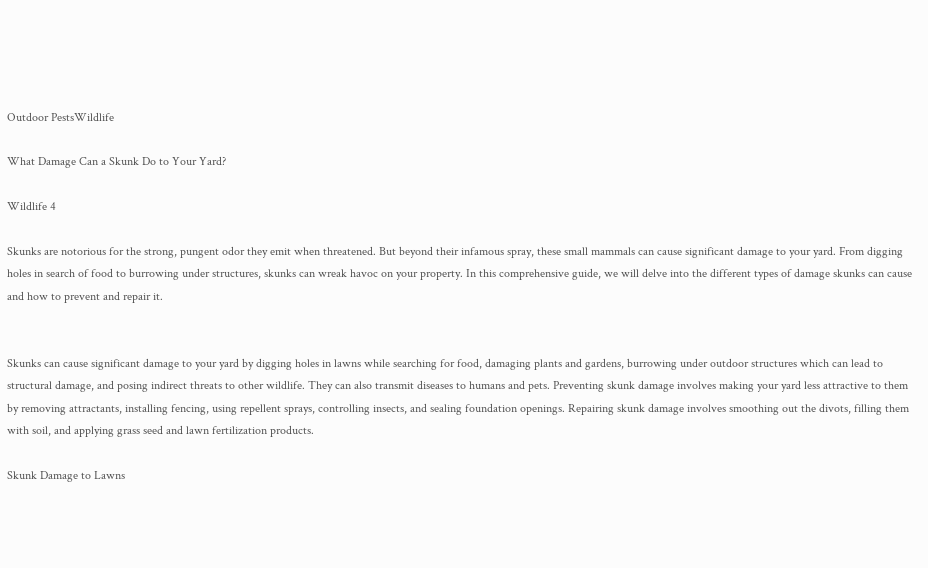Outdoor PestsWildlife

What Damage Can a Skunk Do to Your Yard?

Wildlife 4

Skunks are notorious for the strong, pungent odor they emit when threatened. But beyond their infamous spray, these small mammals can cause significant damage to your yard. From digging holes in search of food to burrowing under structures, skunks can wreak havoc on your property. In this comprehensive guide, we will delve into the different types of damage skunks can cause and how to prevent and repair it.


Skunks can cause significant damage to your yard by digging holes in lawns while searching for food, damaging plants and gardens, burrowing under outdoor structures which can lead to structural damage, and posing indirect threats to other wildlife. They can also transmit diseases to humans and pets. Preventing skunk damage involves making your yard less attractive to them by removing attractants, installing fencing, using repellent sprays, controlling insects, and sealing foundation openings. Repairing skunk damage involves smoothing out the divots, filling them with soil, and applying grass seed and lawn fertilization products.

Skunk Damage to Lawns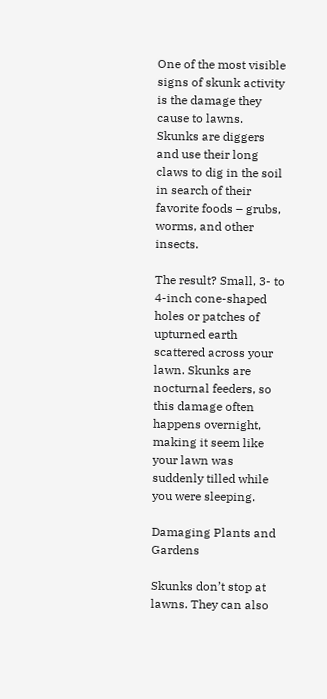One of the most visible signs of skunk activity is the damage they cause to lawns. Skunks are diggers and use their long claws to dig in the soil in search of their favorite foods – grubs, worms, and other insects.

The result? Small, 3- to 4-inch cone-shaped holes or patches of upturned earth scattered across your lawn. Skunks are nocturnal feeders, so this damage often happens overnight, making it seem like your lawn was suddenly tilled while you were sleeping.

Damaging Plants and Gardens

Skunks don’t stop at lawns. They can also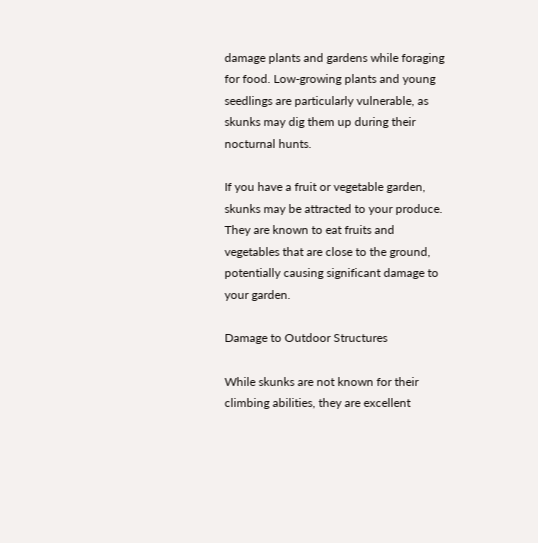damage plants and gardens while foraging for food. Low-growing plants and young seedlings are particularly vulnerable, as skunks may dig them up during their nocturnal hunts.

If you have a fruit or vegetable garden, skunks may be attracted to your produce. They are known to eat fruits and vegetables that are close to the ground, potentially causing significant damage to your garden.

Damage to Outdoor Structures

While skunks are not known for their climbing abilities, they are excellent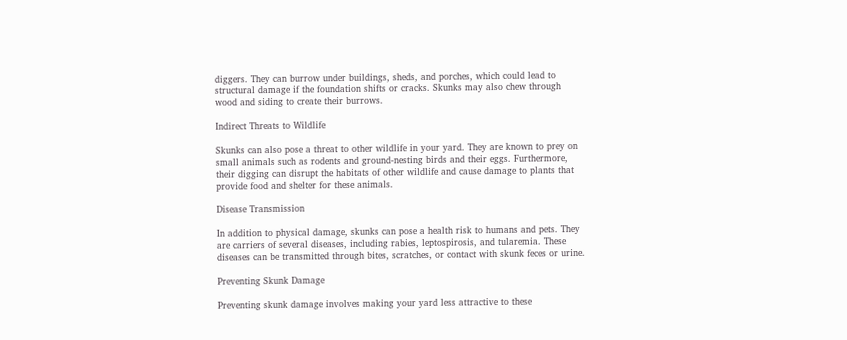diggers. They can burrow under buildings, sheds, and porches, which could lead to structural damage if the foundation shifts or cracks. Skunks may also chew through wood and siding to create their burrows.

Indirect Threats to Wildlife

Skunks can also pose a threat to other wildlife in your yard. They are known to prey on small animals such as rodents and ground-nesting birds and their eggs. Furthermore, their digging can disrupt the habitats of other wildlife and cause damage to plants that provide food and shelter for these animals.

Disease Transmission

In addition to physical damage, skunks can pose a health risk to humans and pets. They are carriers of several diseases, including rabies, leptospirosis, and tularemia. These diseases can be transmitted through bites, scratches, or contact with skunk feces or urine.

Preventing Skunk Damage

Preventing skunk damage involves making your yard less attractive to these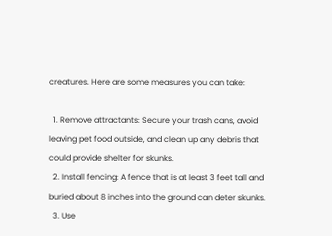creatures. Here are some measures you can take:

  1. Remove attractants: Secure your trash cans, avoid leaving pet food outside, and clean up any debris that could provide shelter for skunks.
  2. Install fencing: A fence that is at least 3 feet tall and buried about 8 inches into the ground can deter skunks.
  3. Use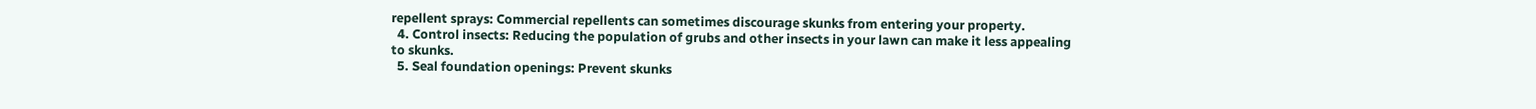repellent sprays: Commercial repellents can sometimes discourage skunks from entering your property.
  4. Control insects: Reducing the population of grubs and other insects in your lawn can make it less appealing to skunks.
  5. Seal foundation openings: Prevent skunks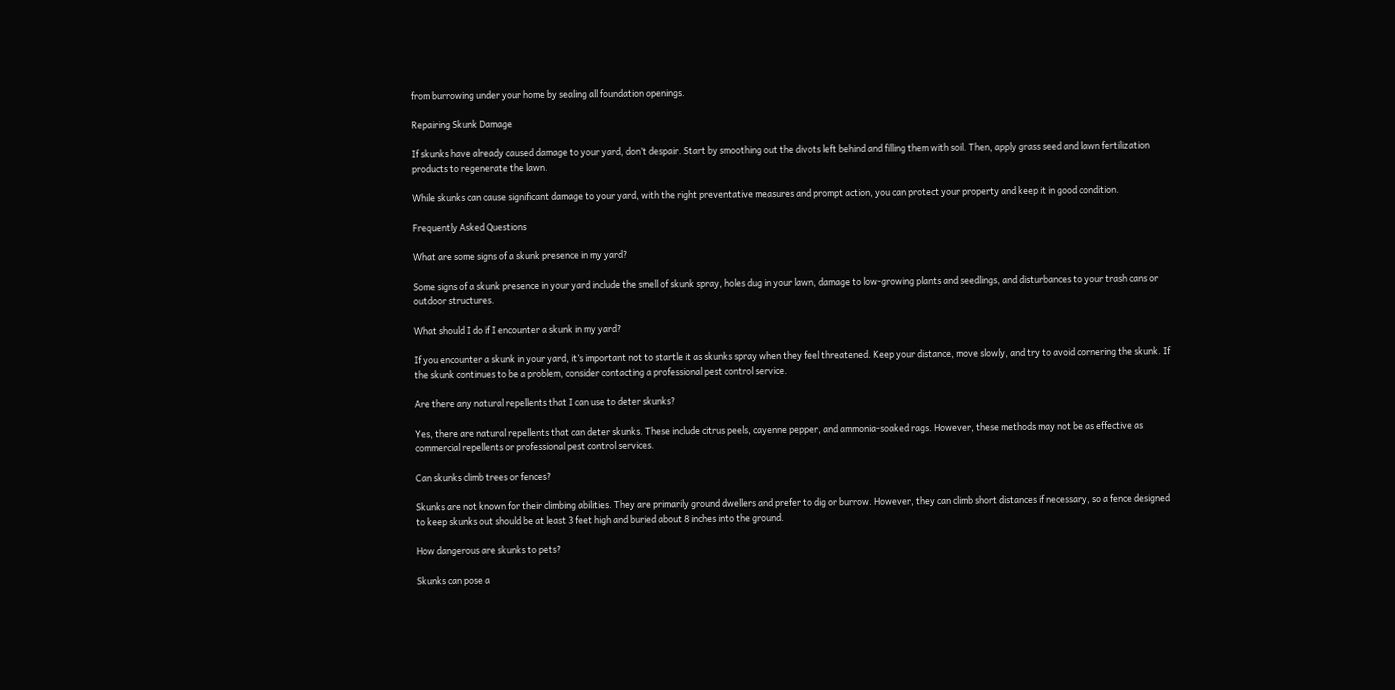from burrowing under your home by sealing all foundation openings.

Repairing Skunk Damage

If skunks have already caused damage to your yard, don’t despair. Start by smoothing out the divots left behind and filling them with soil. Then, apply grass seed and lawn fertilization products to regenerate the lawn.

While skunks can cause significant damage to your yard, with the right preventative measures and prompt action, you can protect your property and keep it in good condition.

Frequently Asked Questions

What are some signs of a skunk presence in my yard?

Some signs of a skunk presence in your yard include the smell of skunk spray, holes dug in your lawn, damage to low-growing plants and seedlings, and disturbances to your trash cans or outdoor structures.

What should I do if I encounter a skunk in my yard?

If you encounter a skunk in your yard, it’s important not to startle it as skunks spray when they feel threatened. Keep your distance, move slowly, and try to avoid cornering the skunk. If the skunk continues to be a problem, consider contacting a professional pest control service.

Are there any natural repellents that I can use to deter skunks?

Yes, there are natural repellents that can deter skunks. These include citrus peels, cayenne pepper, and ammonia-soaked rags. However, these methods may not be as effective as commercial repellents or professional pest control services.

Can skunks climb trees or fences?

Skunks are not known for their climbing abilities. They are primarily ground dwellers and prefer to dig or burrow. However, they can climb short distances if necessary, so a fence designed to keep skunks out should be at least 3 feet high and buried about 8 inches into the ground.

How dangerous are skunks to pets?

Skunks can pose a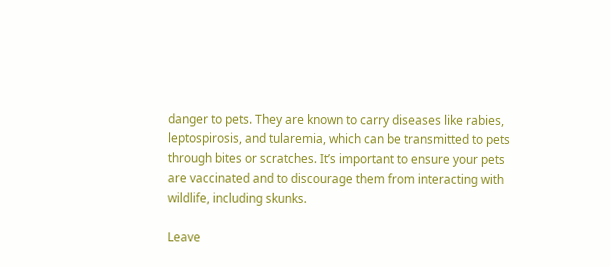danger to pets. They are known to carry diseases like rabies, leptospirosis, and tularemia, which can be transmitted to pets through bites or scratches. It’s important to ensure your pets are vaccinated and to discourage them from interacting with wildlife, including skunks.

Leave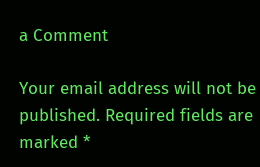a Comment

Your email address will not be published. Required fields are marked *